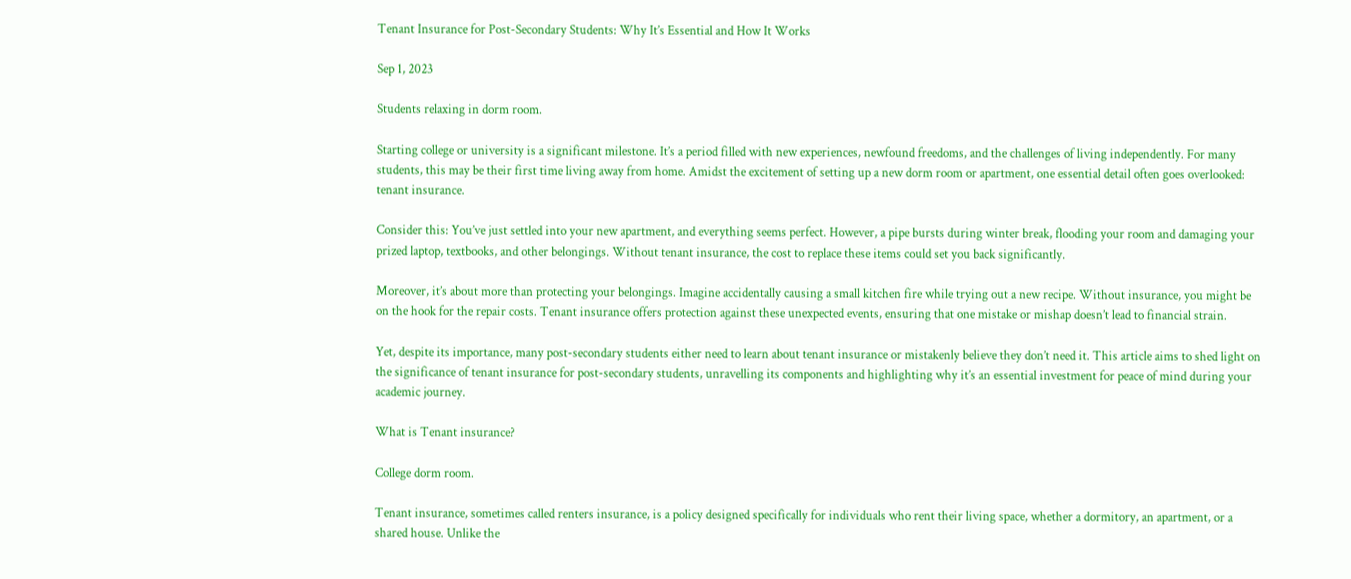Tenant Insurance for Post-Secondary Students: Why It’s Essential and How It Works

Sep 1, 2023

Students relaxing in dorm room.

Starting college or university is a significant milestone. It’s a period filled with new experiences, newfound freedoms, and the challenges of living independently. For many students, this may be their first time living away from home. Amidst the excitement of setting up a new dorm room or apartment, one essential detail often goes overlooked: tenant insurance.

Consider this: You’ve just settled into your new apartment, and everything seems perfect. However, a pipe bursts during winter break, flooding your room and damaging your prized laptop, textbooks, and other belongings. Without tenant insurance, the cost to replace these items could set you back significantly.

Moreover, it’s about more than protecting your belongings. Imagine accidentally causing a small kitchen fire while trying out a new recipe. Without insurance, you might be on the hook for the repair costs. Tenant insurance offers protection against these unexpected events, ensuring that one mistake or mishap doesn’t lead to financial strain.

Yet, despite its importance, many post-secondary students either need to learn about tenant insurance or mistakenly believe they don’t need it. This article aims to shed light on the significance of tenant insurance for post-secondary students, unravelling its components and highlighting why it’s an essential investment for peace of mind during your academic journey.

What is Tenant insurance?

College dorm room.

Tenant insurance, sometimes called renters insurance, is a policy designed specifically for individuals who rent their living space, whether a dormitory, an apartment, or a shared house. Unlike the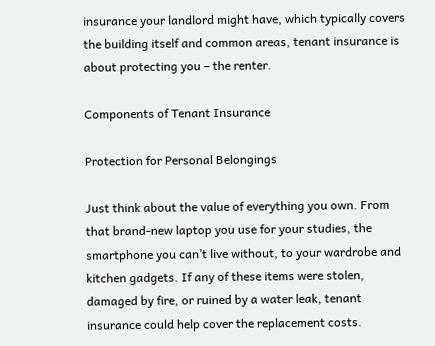insurance your landlord might have, which typically covers the building itself and common areas, tenant insurance is about protecting you – the renter.

Components of Tenant Insurance

Protection for Personal Belongings

Just think about the value of everything you own. From that brand-new laptop you use for your studies, the smartphone you can’t live without, to your wardrobe and kitchen gadgets. If any of these items were stolen, damaged by fire, or ruined by a water leak, tenant insurance could help cover the replacement costs.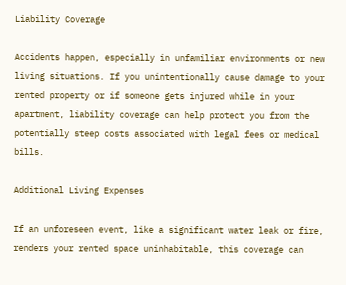Liability Coverage

Accidents happen, especially in unfamiliar environments or new living situations. If you unintentionally cause damage to your rented property or if someone gets injured while in your apartment, liability coverage can help protect you from the potentially steep costs associated with legal fees or medical bills.

Additional Living Expenses

If an unforeseen event, like a significant water leak or fire, renders your rented space uninhabitable, this coverage can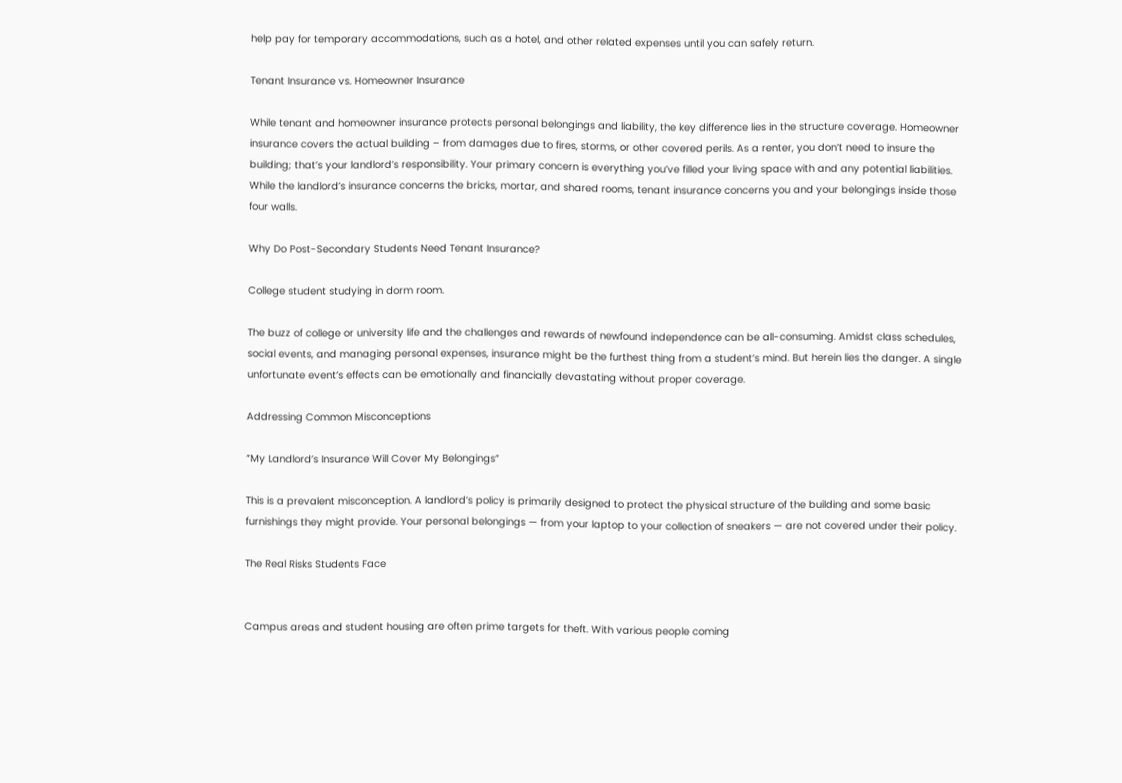help pay for temporary accommodations, such as a hotel, and other related expenses until you can safely return.

Tenant Insurance vs. Homeowner Insurance

While tenant and homeowner insurance protects personal belongings and liability, the key difference lies in the structure coverage. Homeowner insurance covers the actual building – from damages due to fires, storms, or other covered perils. As a renter, you don’t need to insure the building; that’s your landlord’s responsibility. Your primary concern is everything you’ve filled your living space with and any potential liabilities. While the landlord’s insurance concerns the bricks, mortar, and shared rooms, tenant insurance concerns you and your belongings inside those four walls.

Why Do Post-Secondary Students Need Tenant Insurance?

College student studying in dorm room.

The buzz of college or university life and the challenges and rewards of newfound independence can be all-consuming. Amidst class schedules, social events, and managing personal expenses, insurance might be the furthest thing from a student’s mind. But herein lies the danger. A single unfortunate event’s effects can be emotionally and financially devastating without proper coverage.

Addressing Common Misconceptions

“My Landlord’s Insurance Will Cover My Belongings”

This is a prevalent misconception. A landlord’s policy is primarily designed to protect the physical structure of the building and some basic furnishings they might provide. Your personal belongings — from your laptop to your collection of sneakers — are not covered under their policy.

The Real Risks Students Face


Campus areas and student housing are often prime targets for theft. With various people coming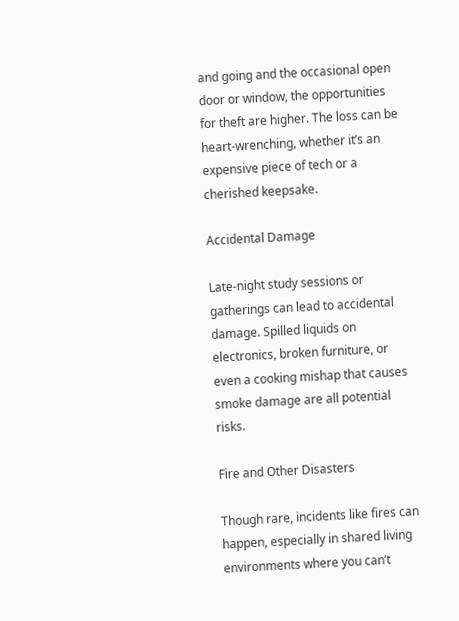and going and the occasional open door or window, the opportunities for theft are higher. The loss can be heart-wrenching, whether it’s an expensive piece of tech or a cherished keepsake.

Accidental Damage

Late-night study sessions or gatherings can lead to accidental damage. Spilled liquids on electronics, broken furniture, or even a cooking mishap that causes smoke damage are all potential risks.

Fire and Other Disasters

Though rare, incidents like fires can happen, especially in shared living environments where you can’t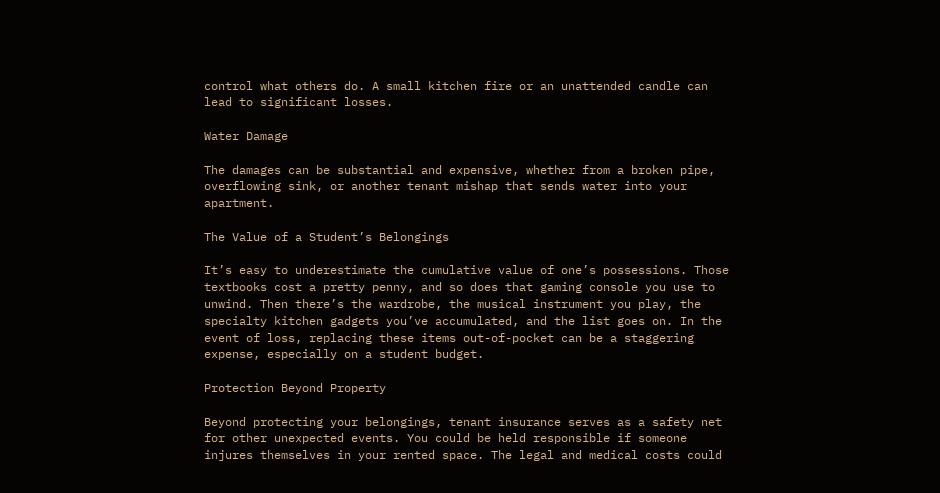control what others do. A small kitchen fire or an unattended candle can lead to significant losses.

Water Damage

The damages can be substantial and expensive, whether from a broken pipe, overflowing sink, or another tenant mishap that sends water into your apartment.

The Value of a Student’s Belongings

It’s easy to underestimate the cumulative value of one’s possessions. Those textbooks cost a pretty penny, and so does that gaming console you use to unwind. Then there’s the wardrobe, the musical instrument you play, the specialty kitchen gadgets you’ve accumulated, and the list goes on. In the event of loss, replacing these items out-of-pocket can be a staggering expense, especially on a student budget.

Protection Beyond Property

Beyond protecting your belongings, tenant insurance serves as a safety net for other unexpected events. You could be held responsible if someone injures themselves in your rented space. The legal and medical costs could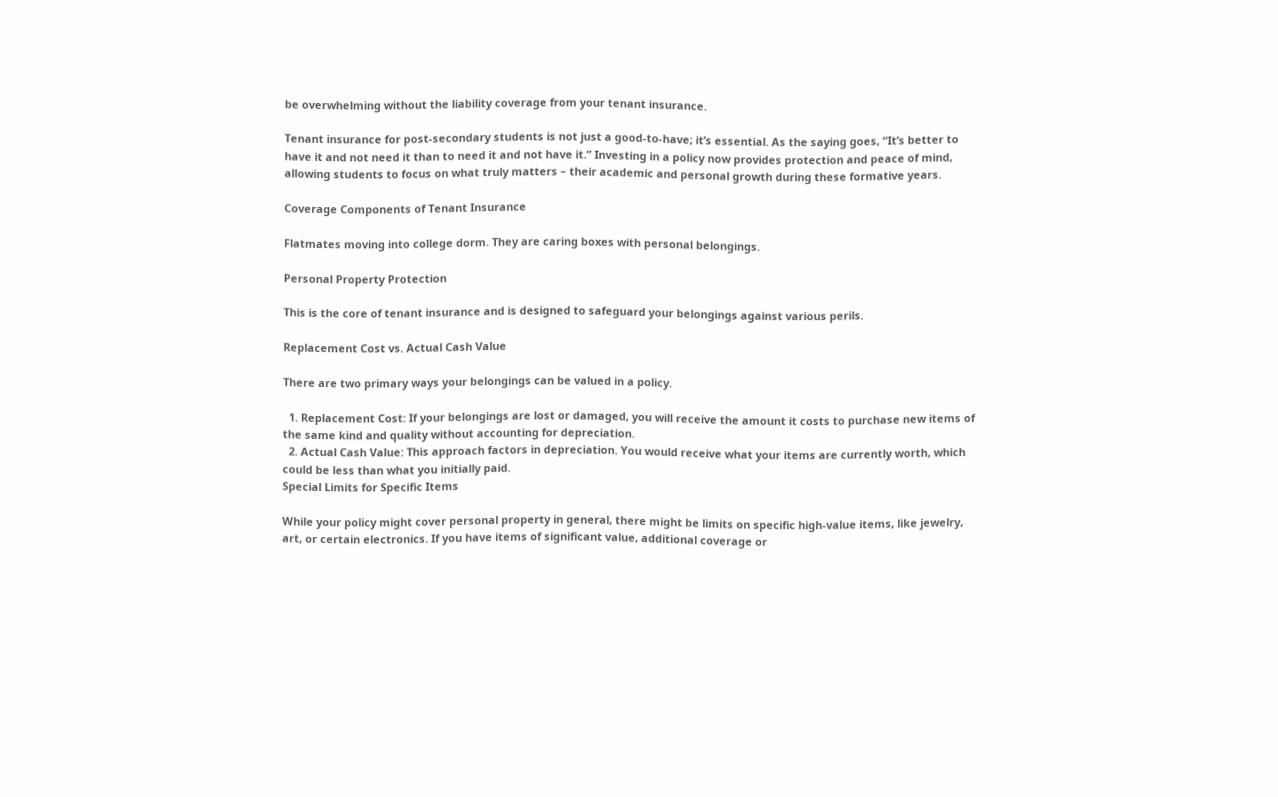be overwhelming without the liability coverage from your tenant insurance.

Tenant insurance for post-secondary students is not just a good-to-have; it’s essential. As the saying goes, “It’s better to have it and not need it than to need it and not have it.” Investing in a policy now provides protection and peace of mind, allowing students to focus on what truly matters – their academic and personal growth during these formative years.

Coverage Components of Tenant Insurance

Flatmates moving into college dorm. They are caring boxes with personal belongings.

Personal Property Protection

This is the core of tenant insurance and is designed to safeguard your belongings against various perils.

Replacement Cost vs. Actual Cash Value

There are two primary ways your belongings can be valued in a policy.

  1. Replacement Cost: If your belongings are lost or damaged, you will receive the amount it costs to purchase new items of the same kind and quality without accounting for depreciation.
  2. Actual Cash Value: This approach factors in depreciation. You would receive what your items are currently worth, which could be less than what you initially paid.
Special Limits for Specific Items

While your policy might cover personal property in general, there might be limits on specific high-value items, like jewelry, art, or certain electronics. If you have items of significant value, additional coverage or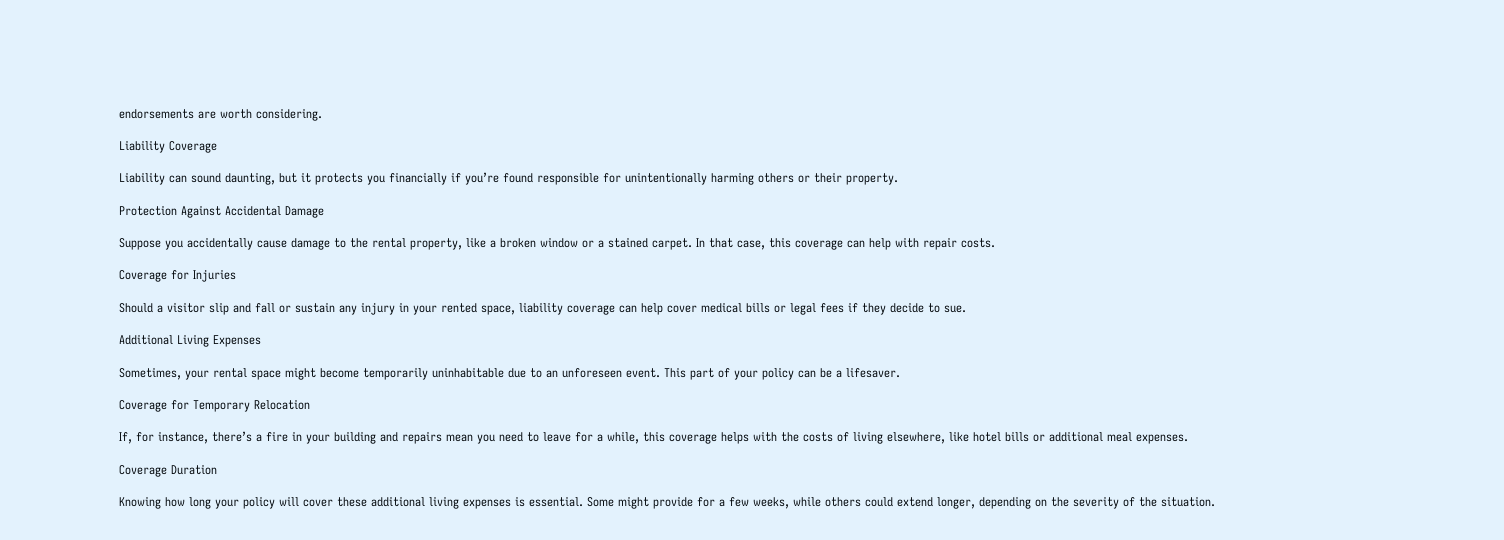endorsements are worth considering.

Liability Coverage

Liability can sound daunting, but it protects you financially if you’re found responsible for unintentionally harming others or their property.

Protection Against Accidental Damage

Suppose you accidentally cause damage to the rental property, like a broken window or a stained carpet. In that case, this coverage can help with repair costs.

Coverage for Injuries

Should a visitor slip and fall or sustain any injury in your rented space, liability coverage can help cover medical bills or legal fees if they decide to sue.

Additional Living Expenses

Sometimes, your rental space might become temporarily uninhabitable due to an unforeseen event. This part of your policy can be a lifesaver.

Coverage for Temporary Relocation

If, for instance, there’s a fire in your building and repairs mean you need to leave for a while, this coverage helps with the costs of living elsewhere, like hotel bills or additional meal expenses.

Coverage Duration

Knowing how long your policy will cover these additional living expenses is essential. Some might provide for a few weeks, while others could extend longer, depending on the severity of the situation.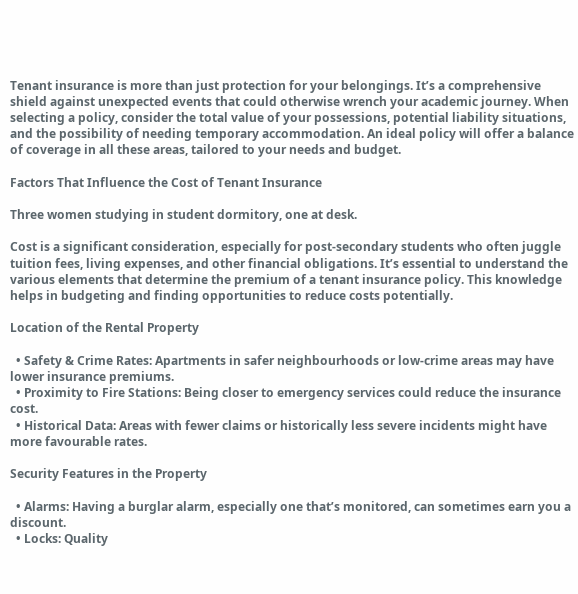Tenant insurance is more than just protection for your belongings. It’s a comprehensive shield against unexpected events that could otherwise wrench your academic journey. When selecting a policy, consider the total value of your possessions, potential liability situations, and the possibility of needing temporary accommodation. An ideal policy will offer a balance of coverage in all these areas, tailored to your needs and budget.

Factors That Influence the Cost of Tenant Insurance

Three women studying in student dormitory, one at desk.

Cost is a significant consideration, especially for post-secondary students who often juggle tuition fees, living expenses, and other financial obligations. It’s essential to understand the various elements that determine the premium of a tenant insurance policy. This knowledge helps in budgeting and finding opportunities to reduce costs potentially.

Location of the Rental Property

  • Safety & Crime Rates: Apartments in safer neighbourhoods or low-crime areas may have lower insurance premiums.
  • Proximity to Fire Stations: Being closer to emergency services could reduce the insurance cost.
  • Historical Data: Areas with fewer claims or historically less severe incidents might have more favourable rates.

Security Features in the Property

  • Alarms: Having a burglar alarm, especially one that’s monitored, can sometimes earn you a discount.
  • Locks: Quality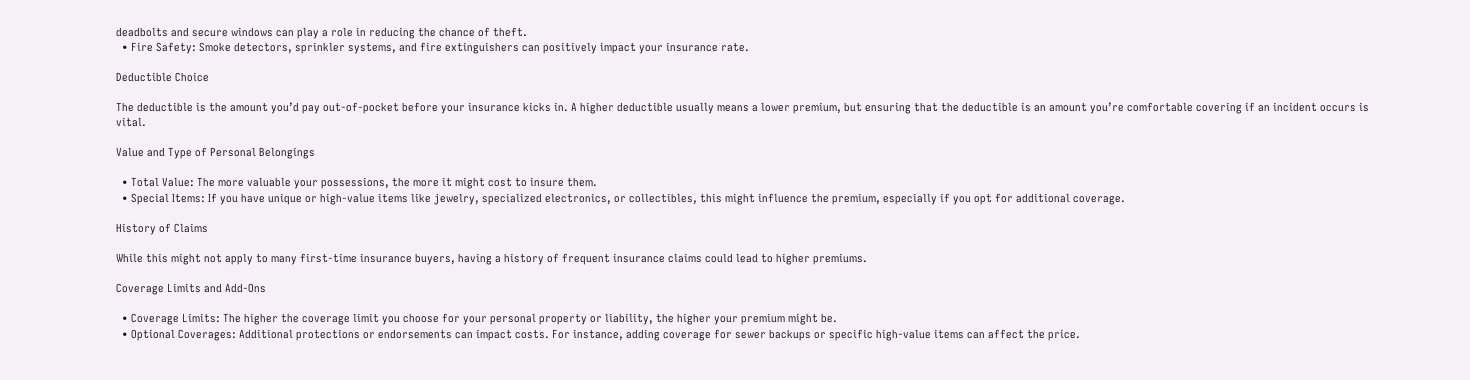deadbolts and secure windows can play a role in reducing the chance of theft.
  • Fire Safety: Smoke detectors, sprinkler systems, and fire extinguishers can positively impact your insurance rate.

Deductible Choice

The deductible is the amount you’d pay out-of-pocket before your insurance kicks in. A higher deductible usually means a lower premium, but ensuring that the deductible is an amount you’re comfortable covering if an incident occurs is vital.

Value and Type of Personal Belongings

  • Total Value: The more valuable your possessions, the more it might cost to insure them.
  • Special Items: If you have unique or high-value items like jewelry, specialized electronics, or collectibles, this might influence the premium, especially if you opt for additional coverage.

History of Claims

While this might not apply to many first-time insurance buyers, having a history of frequent insurance claims could lead to higher premiums.

Coverage Limits and Add-Ons

  • Coverage Limits: The higher the coverage limit you choose for your personal property or liability, the higher your premium might be.
  • Optional Coverages: Additional protections or endorsements can impact costs. For instance, adding coverage for sewer backups or specific high-value items can affect the price.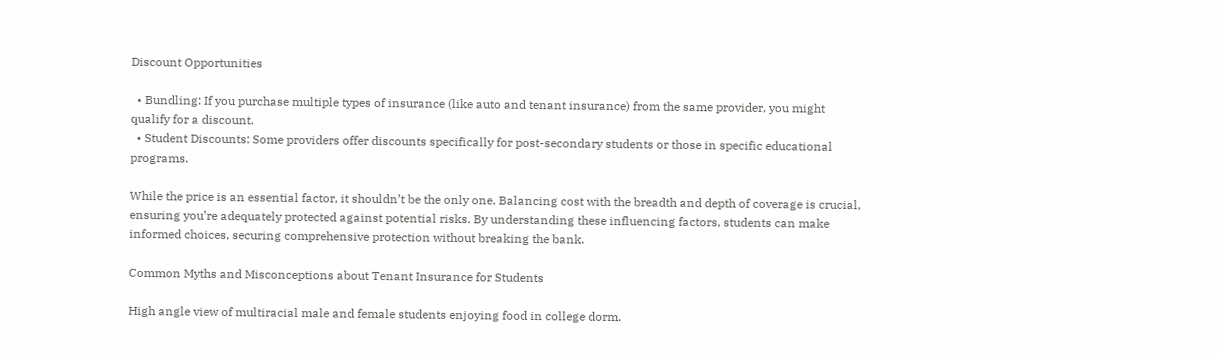Discount Opportunities

  • Bundling: If you purchase multiple types of insurance (like auto and tenant insurance) from the same provider, you might qualify for a discount.
  • Student Discounts: Some providers offer discounts specifically for post-secondary students or those in specific educational programs.

While the price is an essential factor, it shouldn’t be the only one. Balancing cost with the breadth and depth of coverage is crucial, ensuring you’re adequately protected against potential risks. By understanding these influencing factors, students can make informed choices, securing comprehensive protection without breaking the bank.

Common Myths and Misconceptions about Tenant Insurance for Students

High angle view of multiracial male and female students enjoying food in college dorm.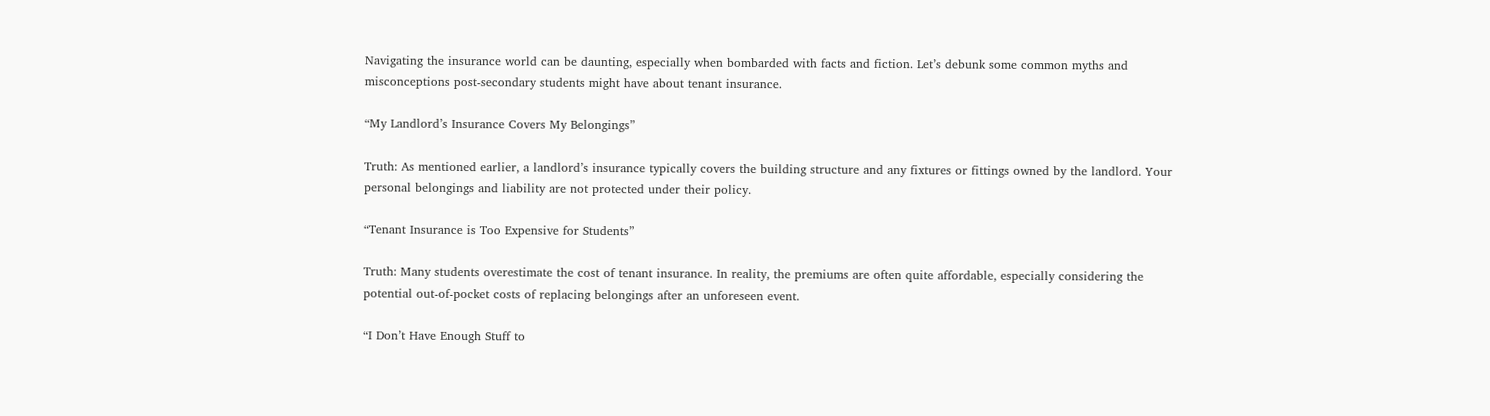Navigating the insurance world can be daunting, especially when bombarded with facts and fiction. Let’s debunk some common myths and misconceptions post-secondary students might have about tenant insurance.

“My Landlord’s Insurance Covers My Belongings”

Truth: As mentioned earlier, a landlord’s insurance typically covers the building structure and any fixtures or fittings owned by the landlord. Your personal belongings and liability are not protected under their policy.

“Tenant Insurance is Too Expensive for Students”

Truth: Many students overestimate the cost of tenant insurance. In reality, the premiums are often quite affordable, especially considering the potential out-of-pocket costs of replacing belongings after an unforeseen event.

“I Don’t Have Enough Stuff to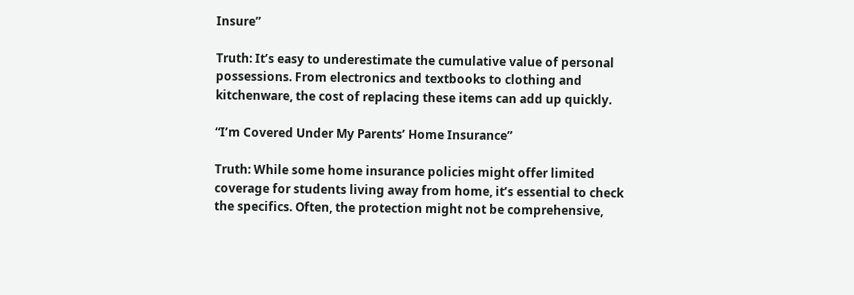Insure”

Truth: It’s easy to underestimate the cumulative value of personal possessions. From electronics and textbooks to clothing and kitchenware, the cost of replacing these items can add up quickly.

“I’m Covered Under My Parents’ Home Insurance”

Truth: While some home insurance policies might offer limited coverage for students living away from home, it’s essential to check the specifics. Often, the protection might not be comprehensive,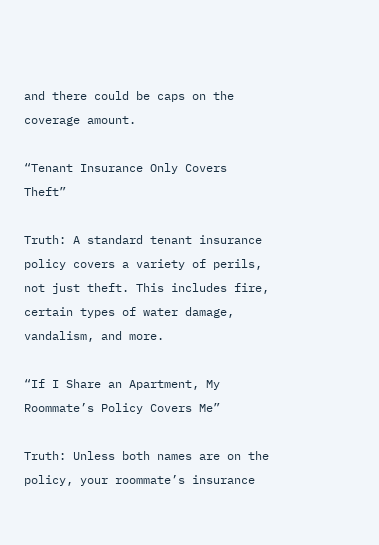and there could be caps on the coverage amount.

“Tenant Insurance Only Covers Theft”

Truth: A standard tenant insurance policy covers a variety of perils, not just theft. This includes fire, certain types of water damage, vandalism, and more.

“If I Share an Apartment, My Roommate’s Policy Covers Me”

Truth: Unless both names are on the policy, your roommate’s insurance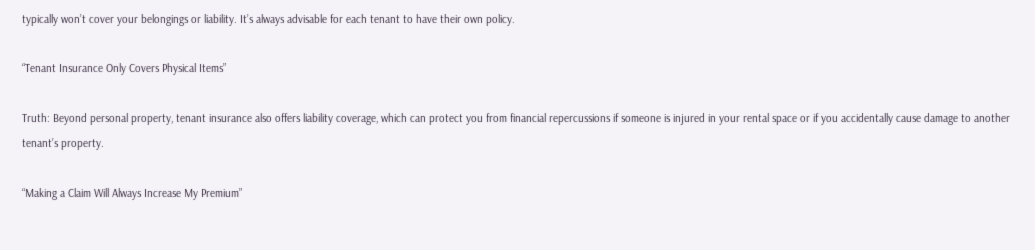typically won’t cover your belongings or liability. It’s always advisable for each tenant to have their own policy.

“Tenant Insurance Only Covers Physical Items”

Truth: Beyond personal property, tenant insurance also offers liability coverage, which can protect you from financial repercussions if someone is injured in your rental space or if you accidentally cause damage to another tenant’s property.

“Making a Claim Will Always Increase My Premium”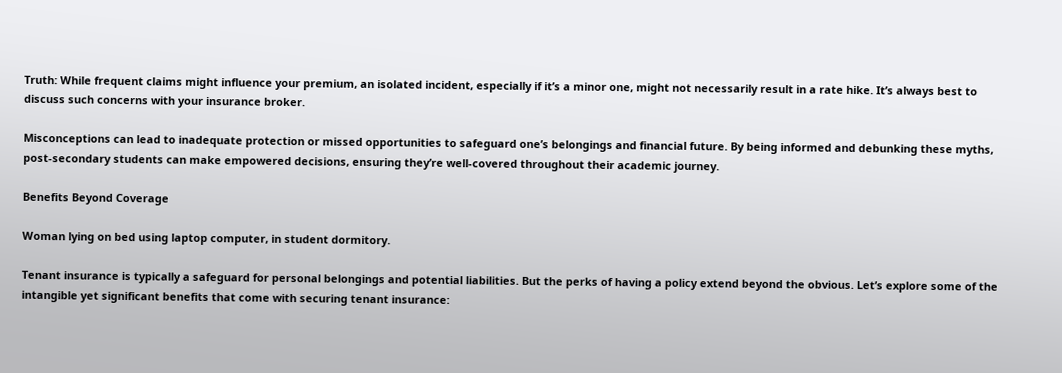Truth: While frequent claims might influence your premium, an isolated incident, especially if it’s a minor one, might not necessarily result in a rate hike. It’s always best to discuss such concerns with your insurance broker.

Misconceptions can lead to inadequate protection or missed opportunities to safeguard one’s belongings and financial future. By being informed and debunking these myths, post-secondary students can make empowered decisions, ensuring they’re well-covered throughout their academic journey.

Benefits Beyond Coverage

Woman lying on bed using laptop computer, in student dormitory.

Tenant insurance is typically a safeguard for personal belongings and potential liabilities. But the perks of having a policy extend beyond the obvious. Let’s explore some of the intangible yet significant benefits that come with securing tenant insurance: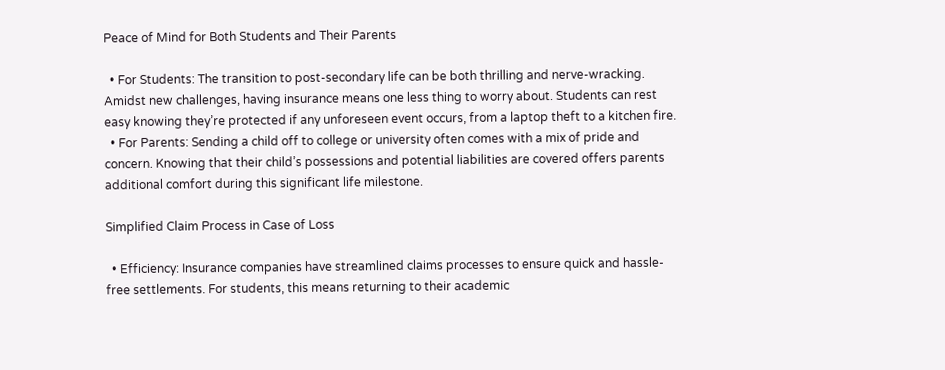Peace of Mind for Both Students and Their Parents

  • For Students: The transition to post-secondary life can be both thrilling and nerve-wracking. Amidst new challenges, having insurance means one less thing to worry about. Students can rest easy knowing they’re protected if any unforeseen event occurs, from a laptop theft to a kitchen fire.
  • For Parents: Sending a child off to college or university often comes with a mix of pride and concern. Knowing that their child’s possessions and potential liabilities are covered offers parents additional comfort during this significant life milestone.

Simplified Claim Process in Case of Loss

  • Efficiency: Insurance companies have streamlined claims processes to ensure quick and hassle-free settlements. For students, this means returning to their academic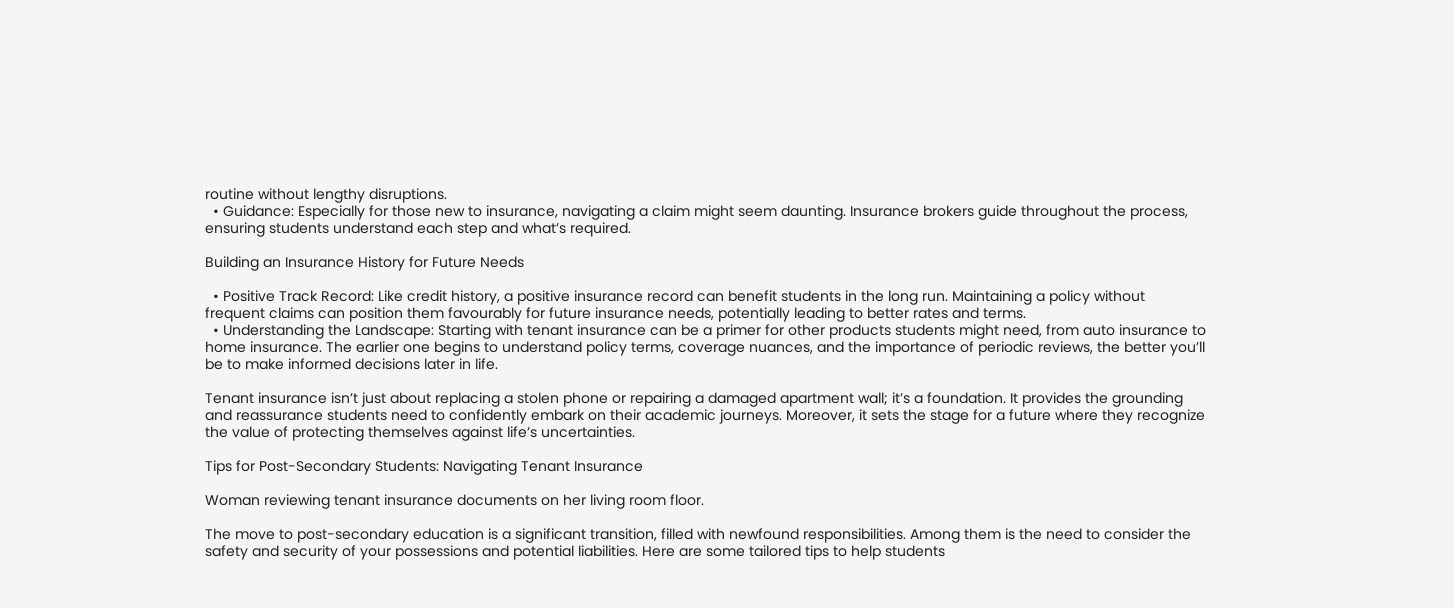routine without lengthy disruptions.
  • Guidance: Especially for those new to insurance, navigating a claim might seem daunting. Insurance brokers guide throughout the process, ensuring students understand each step and what’s required.

Building an Insurance History for Future Needs

  • Positive Track Record: Like credit history, a positive insurance record can benefit students in the long run. Maintaining a policy without frequent claims can position them favourably for future insurance needs, potentially leading to better rates and terms.
  • Understanding the Landscape: Starting with tenant insurance can be a primer for other products students might need, from auto insurance to home insurance. The earlier one begins to understand policy terms, coverage nuances, and the importance of periodic reviews, the better you’ll be to make informed decisions later in life.

Tenant insurance isn’t just about replacing a stolen phone or repairing a damaged apartment wall; it’s a foundation. It provides the grounding and reassurance students need to confidently embark on their academic journeys. Moreover, it sets the stage for a future where they recognize the value of protecting themselves against life’s uncertainties.

Tips for Post-Secondary Students: Navigating Tenant Insurance

Woman reviewing tenant insurance documents on her living room floor.

The move to post-secondary education is a significant transition, filled with newfound responsibilities. Among them is the need to consider the safety and security of your possessions and potential liabilities. Here are some tailored tips to help students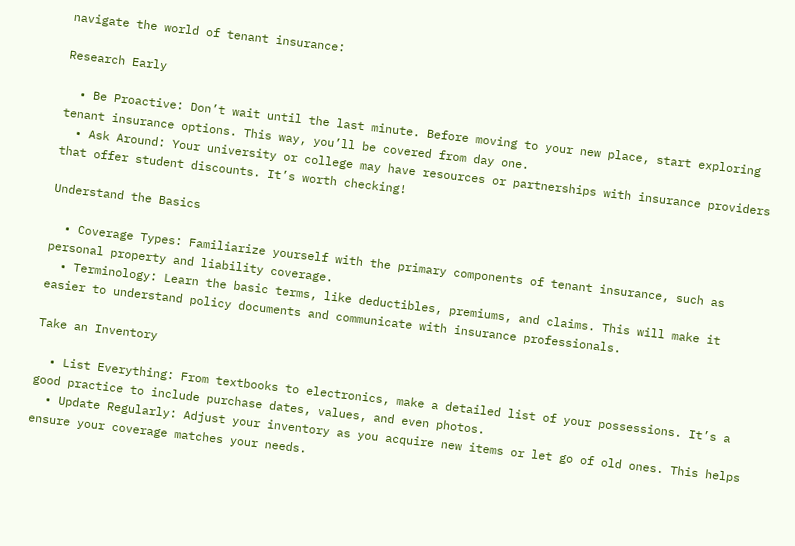navigate the world of tenant insurance:

Research Early

  • Be Proactive: Don’t wait until the last minute. Before moving to your new place, start exploring tenant insurance options. This way, you’ll be covered from day one.
  • Ask Around: Your university or college may have resources or partnerships with insurance providers that offer student discounts. It’s worth checking!

Understand the Basics

  • Coverage Types: Familiarize yourself with the primary components of tenant insurance, such as personal property and liability coverage.
  • Terminology: Learn the basic terms, like deductibles, premiums, and claims. This will make it easier to understand policy documents and communicate with insurance professionals.

Take an Inventory

  • List Everything: From textbooks to electronics, make a detailed list of your possessions. It’s a good practice to include purchase dates, values, and even photos.
  • Update Regularly: Adjust your inventory as you acquire new items or let go of old ones. This helps ensure your coverage matches your needs.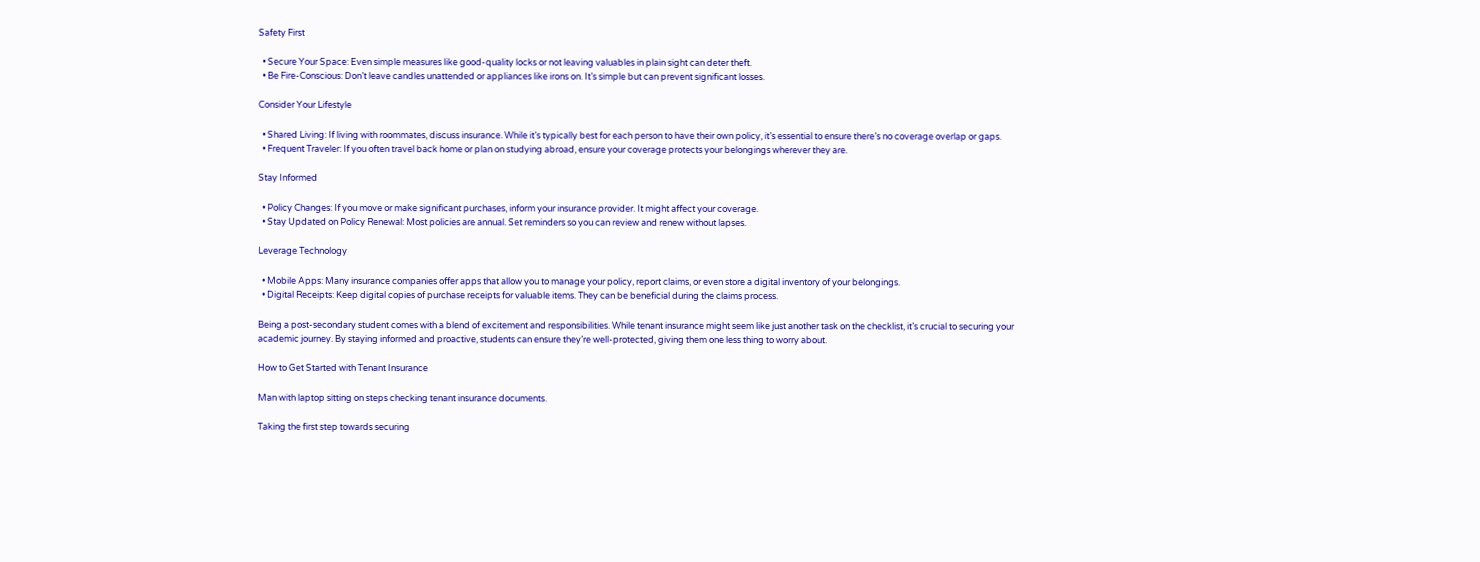Safety First

  • Secure Your Space: Even simple measures like good-quality locks or not leaving valuables in plain sight can deter theft.
  • Be Fire-Conscious: Don’t leave candles unattended or appliances like irons on. It’s simple but can prevent significant losses.

Consider Your Lifestyle

  • Shared Living: If living with roommates, discuss insurance. While it’s typically best for each person to have their own policy, it’s essential to ensure there’s no coverage overlap or gaps.
  • Frequent Traveler: If you often travel back home or plan on studying abroad, ensure your coverage protects your belongings wherever they are.

Stay Informed

  • Policy Changes: If you move or make significant purchases, inform your insurance provider. It might affect your coverage.
  • Stay Updated on Policy Renewal: Most policies are annual. Set reminders so you can review and renew without lapses.

Leverage Technology

  • Mobile Apps: Many insurance companies offer apps that allow you to manage your policy, report claims, or even store a digital inventory of your belongings.
  • Digital Receipts: Keep digital copies of purchase receipts for valuable items. They can be beneficial during the claims process.

Being a post-secondary student comes with a blend of excitement and responsibilities. While tenant insurance might seem like just another task on the checklist, it’s crucial to securing your academic journey. By staying informed and proactive, students can ensure they’re well-protected, giving them one less thing to worry about.

How to Get Started with Tenant Insurance

Man with laptop sitting on steps checking tenant insurance documents.

Taking the first step towards securing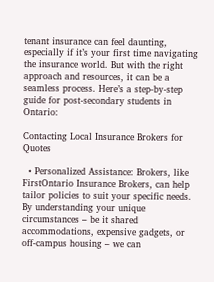tenant insurance can feel daunting, especially if it’s your first time navigating the insurance world. But with the right approach and resources, it can be a seamless process. Here’s a step-by-step guide for post-secondary students in Ontario:

Contacting Local Insurance Brokers for Quotes

  • Personalized Assistance: Brokers, like FirstOntario Insurance Brokers, can help tailor policies to suit your specific needs. By understanding your unique circumstances – be it shared accommodations, expensive gadgets, or off-campus housing – we can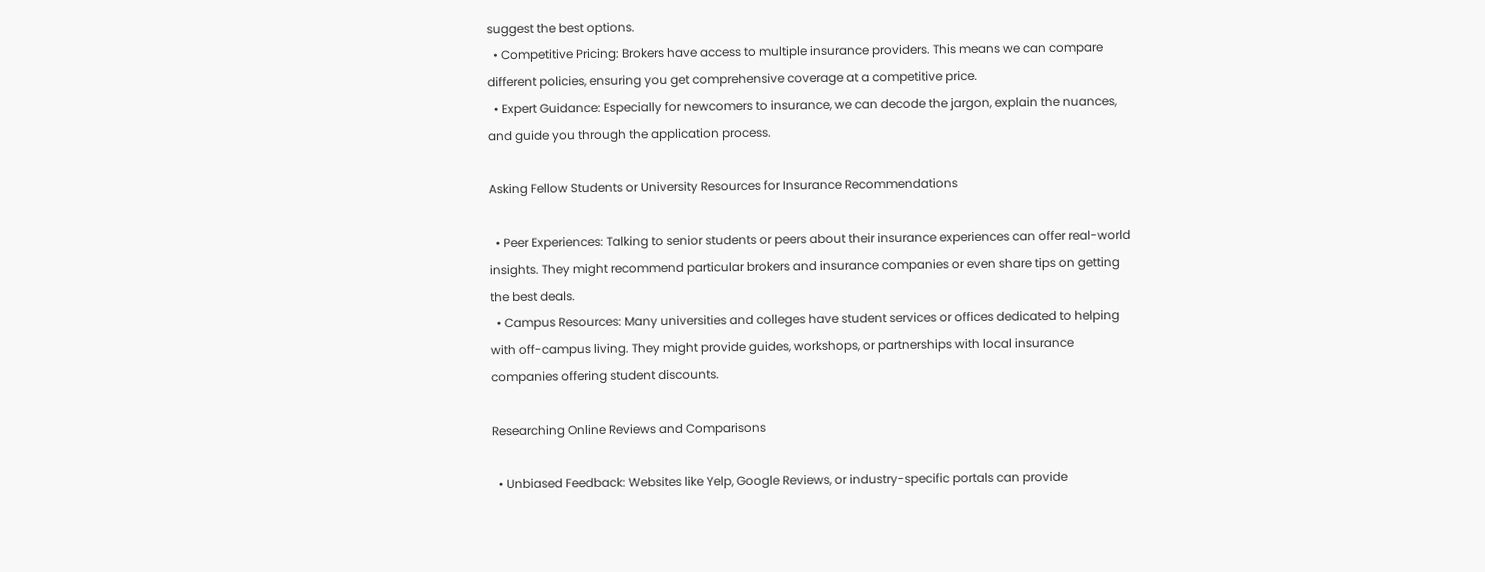suggest the best options.
  • Competitive Pricing: Brokers have access to multiple insurance providers. This means we can compare different policies, ensuring you get comprehensive coverage at a competitive price.
  • Expert Guidance: Especially for newcomers to insurance, we can decode the jargon, explain the nuances, and guide you through the application process.

Asking Fellow Students or University Resources for Insurance Recommendations

  • Peer Experiences: Talking to senior students or peers about their insurance experiences can offer real-world insights. They might recommend particular brokers and insurance companies or even share tips on getting the best deals.
  • Campus Resources: Many universities and colleges have student services or offices dedicated to helping with off-campus living. They might provide guides, workshops, or partnerships with local insurance companies offering student discounts.

Researching Online Reviews and Comparisons

  • Unbiased Feedback: Websites like Yelp, Google Reviews, or industry-specific portals can provide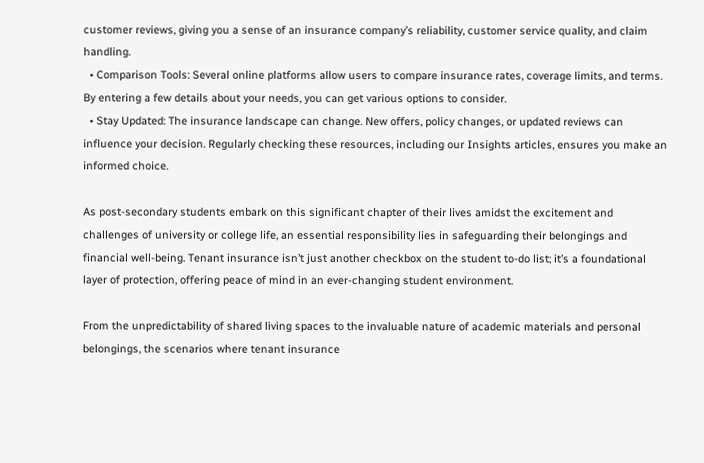customer reviews, giving you a sense of an insurance company’s reliability, customer service quality, and claim handling.
  • Comparison Tools: Several online platforms allow users to compare insurance rates, coverage limits, and terms. By entering a few details about your needs, you can get various options to consider.
  • Stay Updated: The insurance landscape can change. New offers, policy changes, or updated reviews can influence your decision. Regularly checking these resources, including our Insights articles, ensures you make an informed choice.

As post-secondary students embark on this significant chapter of their lives amidst the excitement and challenges of university or college life, an essential responsibility lies in safeguarding their belongings and financial well-being. Tenant insurance isn’t just another checkbox on the student to-do list; it’s a foundational layer of protection, offering peace of mind in an ever-changing student environment.

From the unpredictability of shared living spaces to the invaluable nature of academic materials and personal belongings, the scenarios where tenant insurance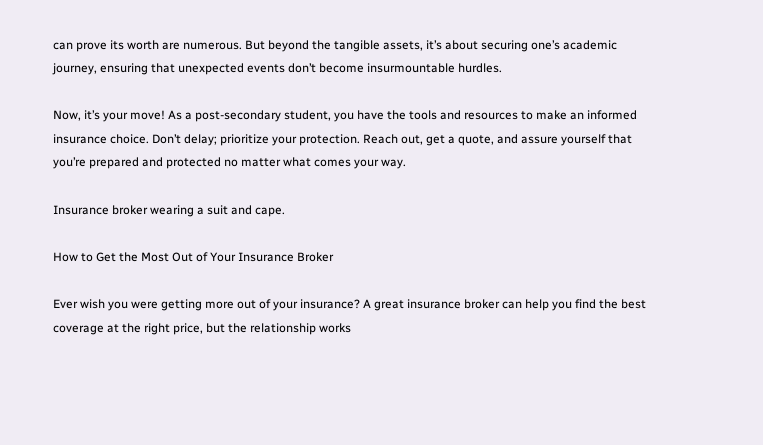can prove its worth are numerous. But beyond the tangible assets, it’s about securing one’s academic journey, ensuring that unexpected events don’t become insurmountable hurdles.

Now, it’s your move! As a post-secondary student, you have the tools and resources to make an informed insurance choice. Don’t delay; prioritize your protection. Reach out, get a quote, and assure yourself that you’re prepared and protected no matter what comes your way.

Insurance broker wearing a suit and cape.

How to Get the Most Out of Your Insurance Broker

Ever wish you were getting more out of your insurance? A great insurance broker can help you find the best coverage at the right price, but the relationship works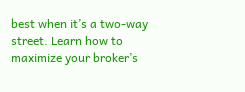best when it’s a two-way street. Learn how to maximize your broker’s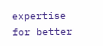expertise for better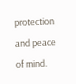protection and peace of mind.